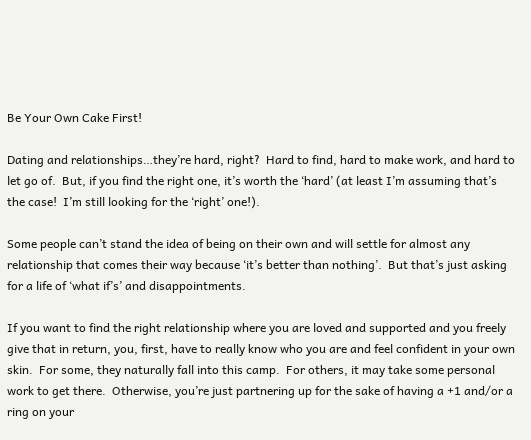Be Your Own Cake First!

Dating and relationships…they’re hard, right?  Hard to find, hard to make work, and hard to let go of.  But, if you find the right one, it’s worth the ‘hard’ (at least I’m assuming that’s the case!  I’m still looking for the ‘right’ one!).

Some people can’t stand the idea of being on their own and will settle for almost any relationship that comes their way because ‘it’s better than nothing’.  But that’s just asking for a life of ‘what if’s’ and disappointments.

If you want to find the right relationship where you are loved and supported and you freely give that in return, you, first, have to really know who you are and feel confident in your own skin.  For some, they naturally fall into this camp.  For others, it may take some personal work to get there.  Otherwise, you’re just partnering up for the sake of having a +1 and/or a ring on your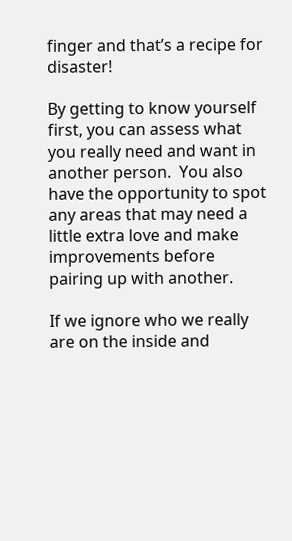finger and that’s a recipe for disaster!

By getting to know yourself first, you can assess what you really need and want in another person.  You also have the opportunity to spot any areas that may need a little extra love and make improvements before pairing up with another.

If we ignore who we really are on the inside and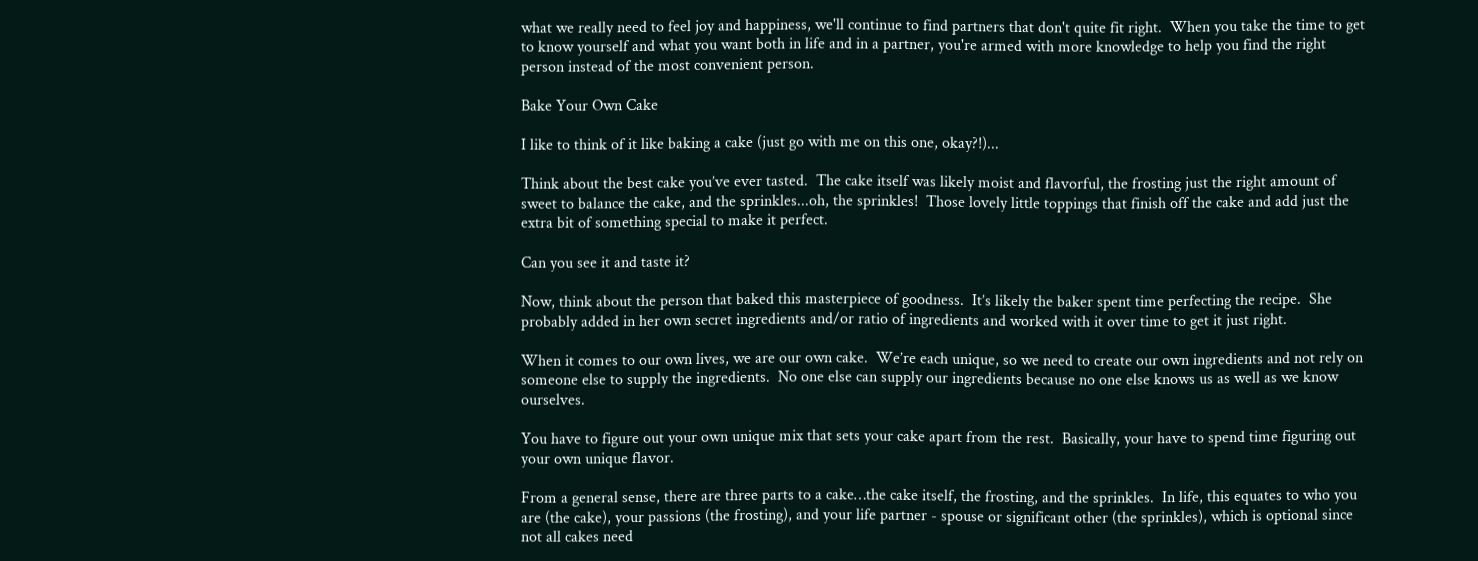what we really need to feel joy and happiness, we'll continue to find partners that don't quite fit right.  When you take the time to get to know yourself and what you want both in life and in a partner, you're armed with more knowledge to help you find the right person instead of the most convenient person.

Bake Your Own Cake

I like to think of it like baking a cake (just go with me on this one, okay?!)...

Think about the best cake you’ve ever tasted.  The cake itself was likely moist and flavorful, the frosting just the right amount of sweet to balance the cake, and the sprinkles...oh, the sprinkles!  Those lovely little toppings that finish off the cake and add just the extra bit of something special to make it perfect.

Can you see it and taste it?

Now, think about the person that baked this masterpiece of goodness.  It’s likely the baker spent time perfecting the recipe.  She probably added in her own secret ingredients and/or ratio of ingredients and worked with it over time to get it just right.

When it comes to our own lives, we are our own cake.  We’re each unique, so we need to create our own ingredients and not rely on someone else to supply the ingredients.  No one else can supply our ingredients because no one else knows us as well as we know ourselves.

You have to figure out your own unique mix that sets your cake apart from the rest.  Basically, your have to spend time figuring out your own unique flavor.

From a general sense, there are three parts to a cake…the cake itself, the frosting, and the sprinkles.  In life, this equates to who you are (the cake), your passions (the frosting), and your life partner - spouse or significant other (the sprinkles), which is optional since not all cakes need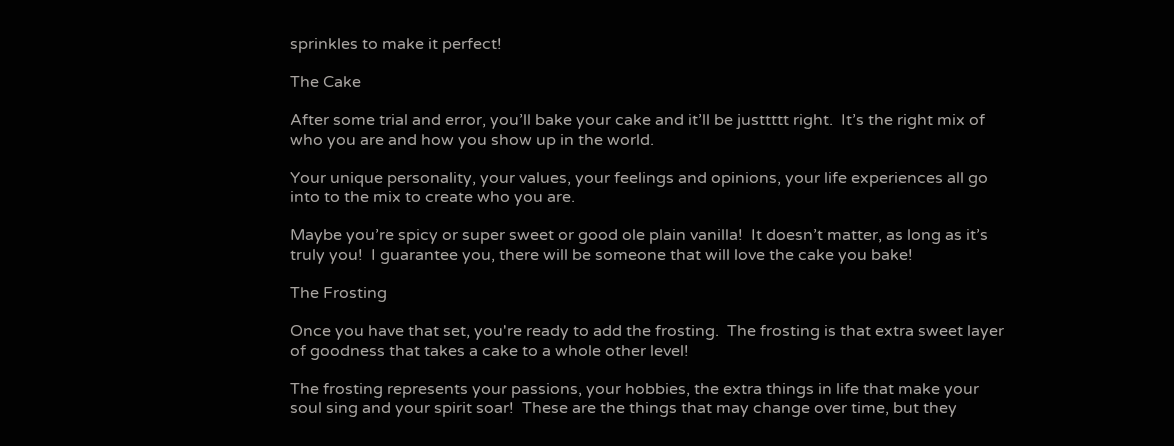sprinkles to make it perfect!

The Cake

After some trial and error, you’ll bake your cake and it’ll be justtttt right.  It’s the right mix of who you are and how you show up in the world.

Your unique personality, your values, your feelings and opinions, your life experiences all go into to the mix to create who you are.

Maybe you’re spicy or super sweet or good ole plain vanilla!  It doesn’t matter, as long as it’s truly you!  I guarantee you, there will be someone that will love the cake you bake!

The Frosting

Once you have that set, you're ready to add the frosting.  The frosting is that extra sweet layer of goodness that takes a cake to a whole other level!

The frosting represents your passions, your hobbies, the extra things in life that make your soul sing and your spirit soar!  These are the things that may change over time, but they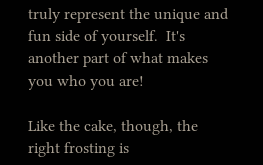truly represent the unique and fun side of yourself.  It's another part of what makes you who you are!

Like the cake, though, the right frosting is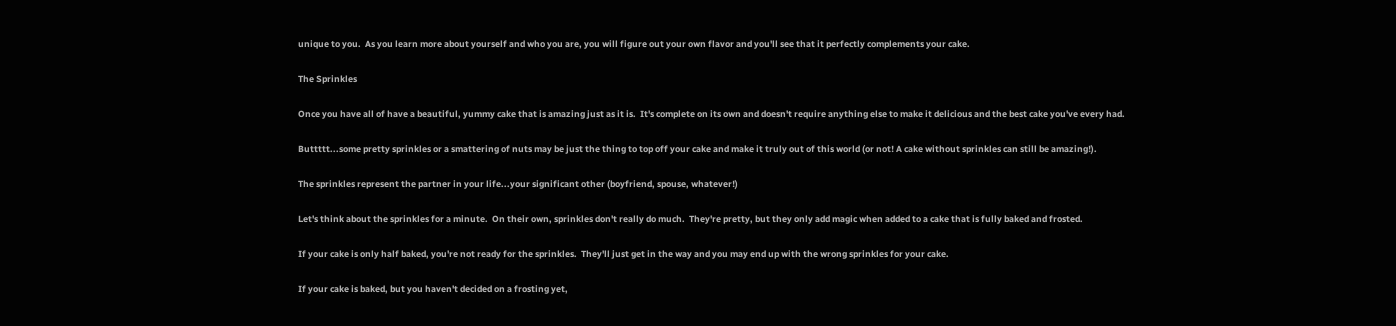unique to you.  As you learn more about yourself and who you are, you will figure out your own flavor and you'll see that it perfectly complements your cake.

The Sprinkles

Once you have all of have a beautiful, yummy cake that is amazing just as it is.  It's complete on its own and doesn't require anything else to make it delicious and the best cake you've every had.

Buttttt...some pretty sprinkles or a smattering of nuts may be just the thing to top off your cake and make it truly out of this world (or not! A cake without sprinkles can still be amazing!).

The sprinkles represent the partner in your life...your significant other (boyfriend, spouse, whatever!)

Let's think about the sprinkles for a minute.  On their own, sprinkles don't really do much.  They're pretty, but they only add magic when added to a cake that is fully baked and frosted.

If your cake is only half baked, you're not ready for the sprinkles.  They'll just get in the way and you may end up with the wrong sprinkles for your cake.

If your cake is baked, but you haven't decided on a frosting yet,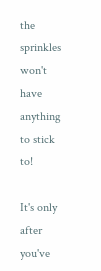the sprinkles won't have anything to stick to!

It's only after you've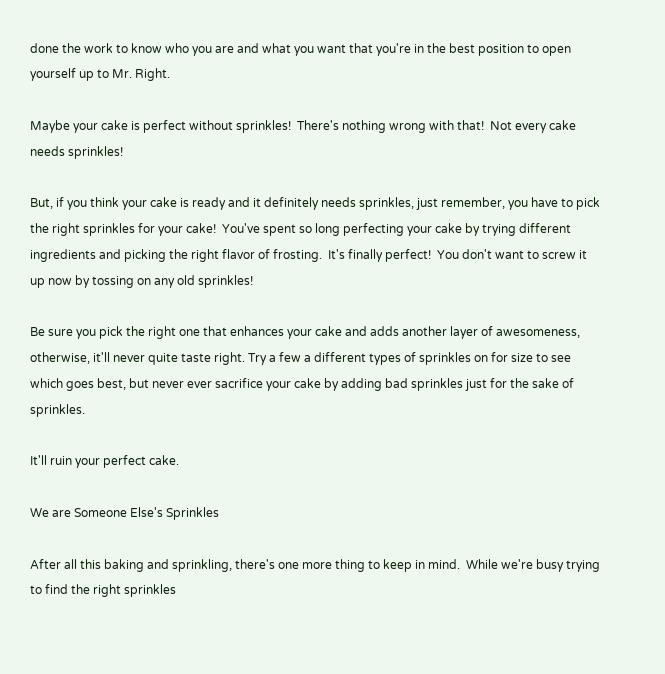done the work to know who you are and what you want that you're in the best position to open yourself up to Mr. Right.

Maybe your cake is perfect without sprinkles!  There's nothing wrong with that!  Not every cake needs sprinkles!

But, if you think your cake is ready and it definitely needs sprinkles, just remember, you have to pick the right sprinkles for your cake!  You've spent so long perfecting your cake by trying different ingredients and picking the right flavor of frosting.  It's finally perfect!  You don't want to screw it up now by tossing on any old sprinkles!

Be sure you pick the right one that enhances your cake and adds another layer of awesomeness, otherwise, it'll never quite taste right. Try a few a different types of sprinkles on for size to see which goes best, but never ever sacrifice your cake by adding bad sprinkles just for the sake of sprinkles.

It'll ruin your perfect cake.

We are Someone Else's Sprinkles

After all this baking and sprinkling, there's one more thing to keep in mind.  While we're busy trying to find the right sprinkles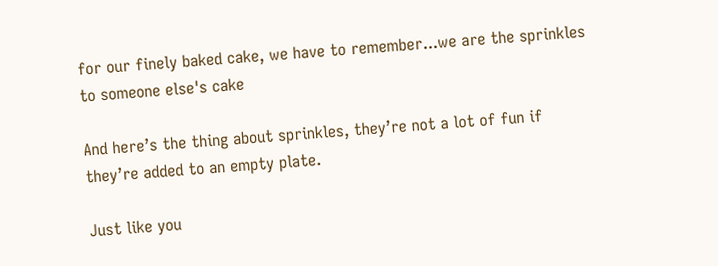for our finely baked cake, we have to remember...we are the sprinkles to someone else's cake

And here’s the thing about sprinkles, they’re not a lot of fun if they’re added to an empty plate.

Just like you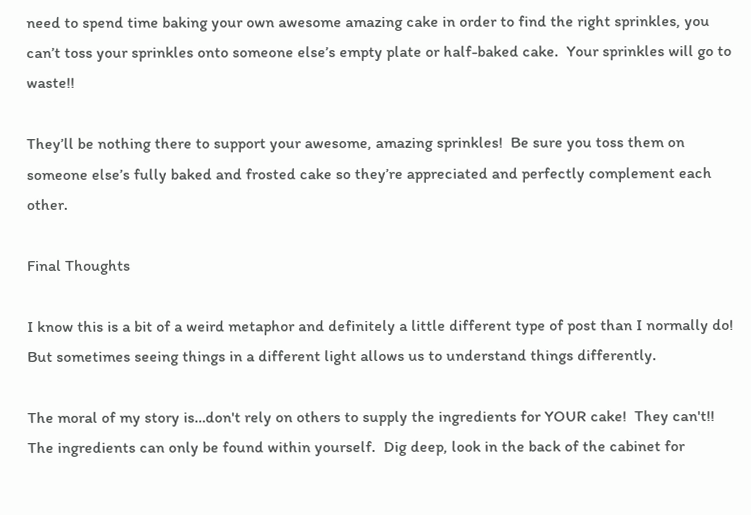need to spend time baking your own awesome amazing cake in order to find the right sprinkles, you can’t toss your sprinkles onto someone else’s empty plate or half-baked cake.  Your sprinkles will go to waste!!

They’ll be nothing there to support your awesome, amazing sprinkles!  Be sure you toss them on someone else’s fully baked and frosted cake so they’re appreciated and perfectly complement each other.

Final Thoughts

I know this is a bit of a weird metaphor and definitely a little different type of post than I normally do!  But sometimes seeing things in a different light allows us to understand things differently.

The moral of my story is…don't rely on others to supply the ingredients for YOUR cake!  They can't!!  The ingredients can only be found within yourself.  Dig deep, look in the back of the cabinet for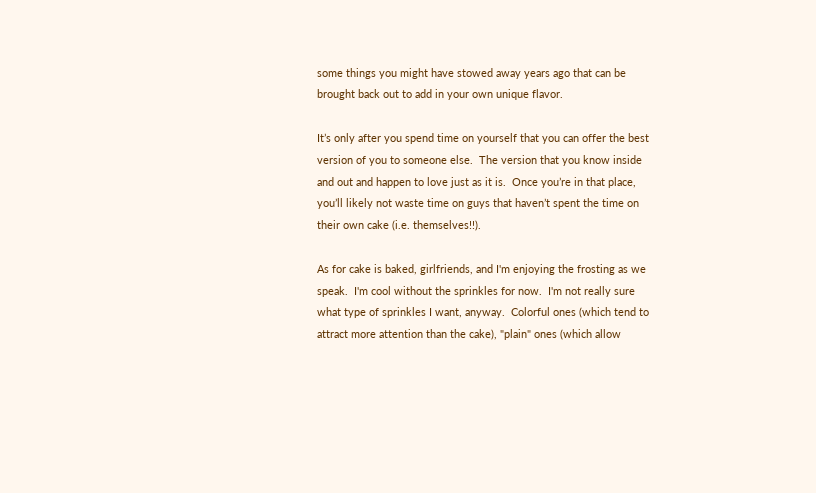some things you might have stowed away years ago that can be brought back out to add in your own unique flavor.

It’s only after you spend time on yourself that you can offer the best version of you to someone else.  The version that you know inside and out and happen to love just as it is.  Once you’re in that place, you’ll likely not waste time on guys that haven’t spent the time on their own cake (i.e. themselves!!).

As for cake is baked, girlfriends, and I'm enjoying the frosting as we speak.  I'm cool without the sprinkles for now.  I'm not really sure what type of sprinkles I want, anyway.  Colorful ones (which tend to attract more attention than the cake), "plain" ones (which allow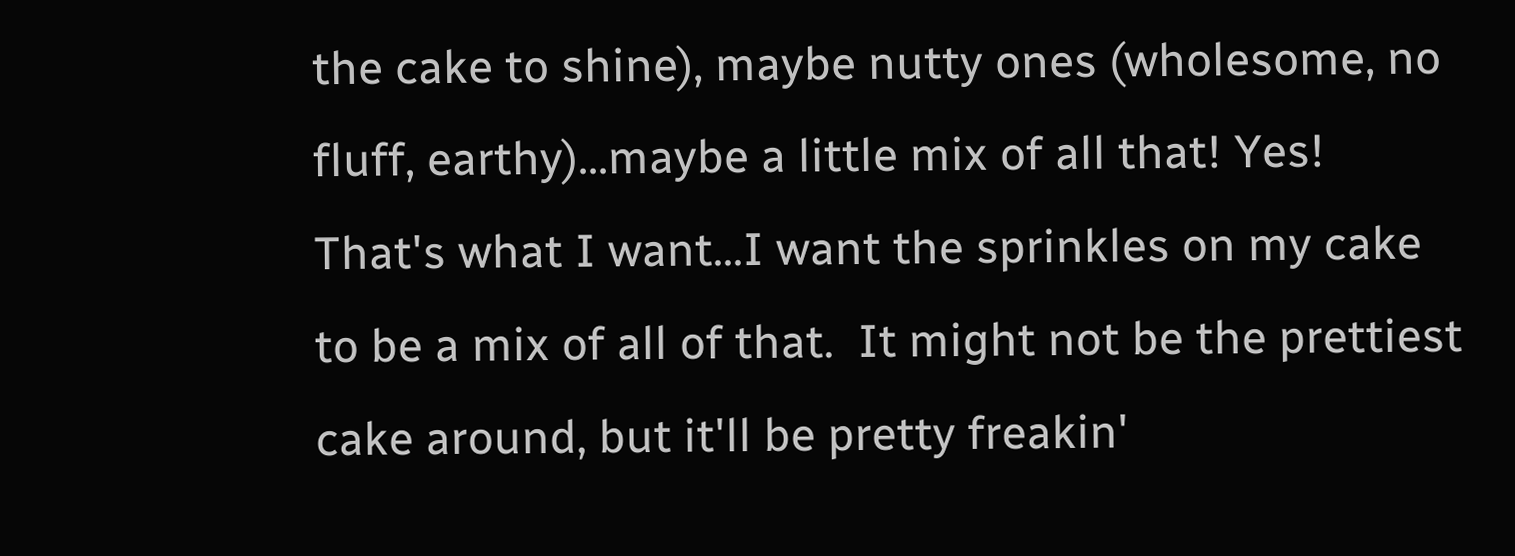the cake to shine), maybe nutty ones (wholesome, no fluff, earthy)...maybe a little mix of all that! Yes!  That's what I want...I want the sprinkles on my cake to be a mix of all of that.  It might not be the prettiest cake around, but it'll be pretty freakin'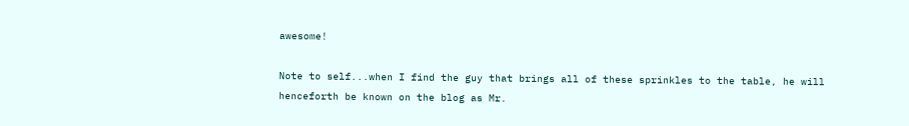awesome!

Note to self...when I find the guy that brings all of these sprinkles to the table, he will henceforth be known on the blog as Mr.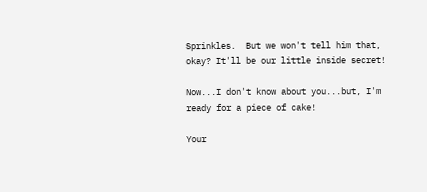Sprinkles.  But we won't tell him that, okay? It'll be our little inside secret!

Now...I don't know about you...but, I'm ready for a piece of cake!

Your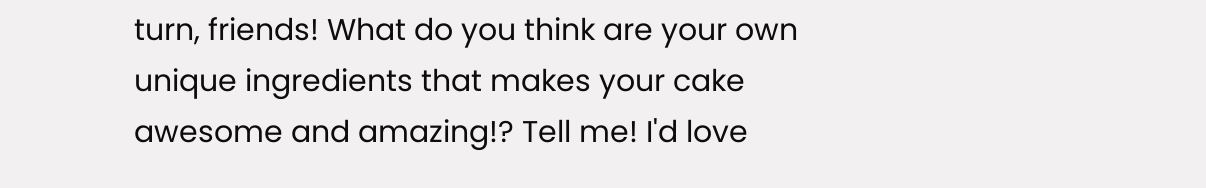turn, friends! What do you think are your own unique ingredients that makes your cake awesome and amazing!? Tell me! I'd love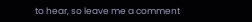to hear, so leave me a comment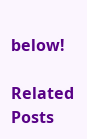below!

Related Posts